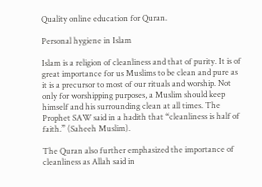Quality online education for Quran.

Personal hygiene in Islam

Islam is a religion of cleanliness and that of purity. It is of great importance for us Muslims to be clean and pure as it is a precursor to most of our rituals and worship. Not only for worshipping purposes, a Muslim should keep himself and his surrounding clean at all times. The Prophet SAW said in a hadith that “cleanliness is half of faith.” (Saheeh Muslim).

The Quran also further emphasized the importance of cleanliness as Allah said in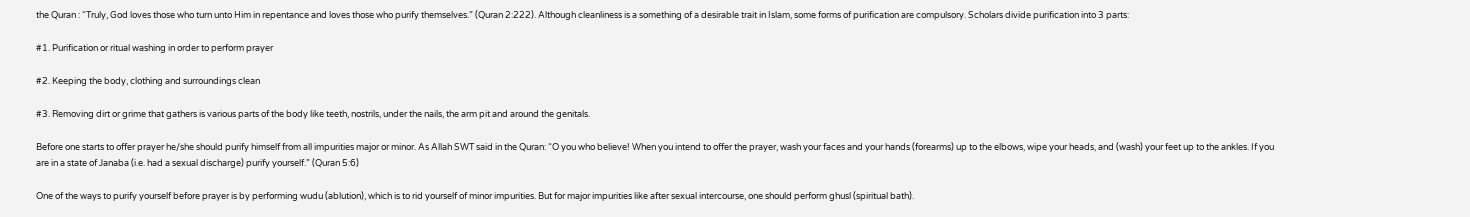the Quran : “Truly, God loves those who turn unto Him in repentance and loves those who purify themselves.” (Quran 2:222). Although cleanliness is a something of a desirable trait in Islam, some forms of purification are compulsory. Scholars divide purification into 3 parts:

#1. Purification or ritual washing in order to perform prayer

#2. Keeping the body, clothing and surroundings clean

#3. Removing dirt or grime that gathers is various parts of the body like teeth, nostrils, under the nails, the arm pit and around the genitals.

Before one starts to offer prayer he/she should purify himself from all impurities major or minor. As Allah SWT said in the Quran: “O you who believe! When you intend to offer the prayer, wash your faces and your hands (forearms) up to the elbows, wipe your heads, and (wash) your feet up to the ankles. If you are in a state of Janaba (i.e. had a sexual discharge) purify yourself.” (Quran 5:6)

One of the ways to purify yourself before prayer is by performing wudu (ablution), which is to rid yourself of minor impurities. But for major impurities like after sexual intercourse, one should perform ghusl (spiritual bath).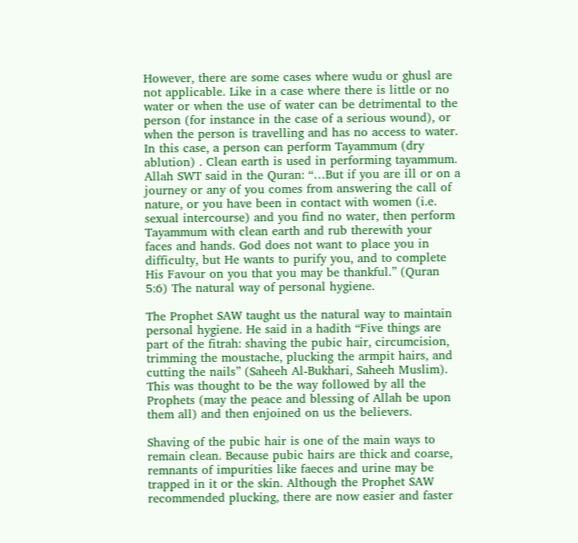However, there are some cases where wudu or ghusl are not applicable. Like in a case where there is little or no water or when the use of water can be detrimental to the person (for instance in the case of a serious wound), or when the person is travelling and has no access to water. In this case, a person can perform Tayammum (dry ablution) . Clean earth is used in performing tayammum. Allah SWT said in the Quran: “…But if you are ill or on a journey or any of you comes from answering the call of nature, or you have been in contact with women (i.e. sexual intercourse) and you find no water, then perform Tayammum with clean earth and rub therewith your faces and hands. God does not want to place you in difficulty, but He wants to purify you, and to complete His Favour on you that you may be thankful.” (Quran 5:6) The natural way of personal hygiene.

The Prophet SAW taught us the natural way to maintain personal hygiene. He said in a hadith “Five things are part of the fitrah: shaving the pubic hair, circumcision, trimming the moustache, plucking the armpit hairs, and cutting the nails” (Saheeh Al-Bukhari, Saheeh Muslim). This was thought to be the way followed by all the Prophets (may the peace and blessing of Allah be upon them all) and then enjoined on us the believers.

Shaving of the pubic hair is one of the main ways to remain clean. Because pubic hairs are thick and coarse, remnants of impurities like faeces and urine may be trapped in it or the skin. Although the Prophet SAW recommended plucking, there are now easier and faster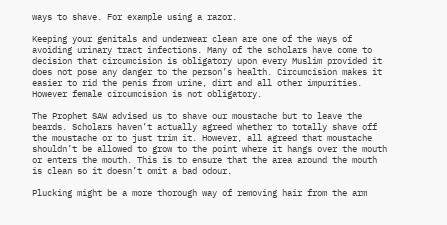ways to shave. For example using a razor.

Keeping your genitals and underwear clean are one of the ways of avoiding urinary tract infections. Many of the scholars have come to decision that circumcision is obligatory upon every Muslim provided it does not pose any danger to the person’s health. Circumcision makes it easier to rid the penis from urine, dirt and all other impurities. However female circumcision is not obligatory.

The Prophet SAW advised us to shave our moustache but to leave the beards. Scholars haven’t actually agreed whether to totally shave off the moustache or to just trim it. However, all agreed that moustache shouldn’t be allowed to grow to the point where it hangs over the mouth or enters the mouth. This is to ensure that the area around the mouth is clean so it doesn’t omit a bad odour.

Plucking might be a more thorough way of removing hair from the arm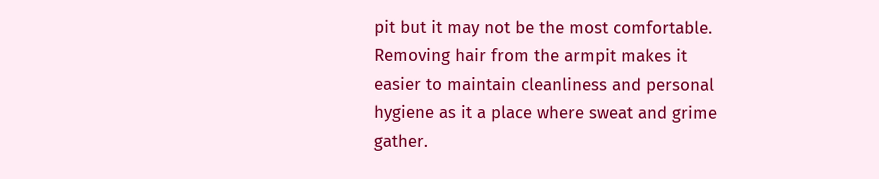pit but it may not be the most comfortable. Removing hair from the armpit makes it easier to maintain cleanliness and personal hygiene as it a place where sweat and grime gather.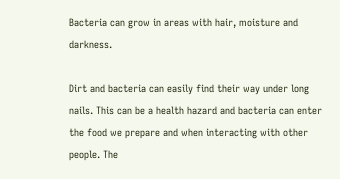Bacteria can grow in areas with hair, moisture and darkness.

Dirt and bacteria can easily find their way under long nails. This can be a health hazard and bacteria can enter the food we prepare and when interacting with other people. The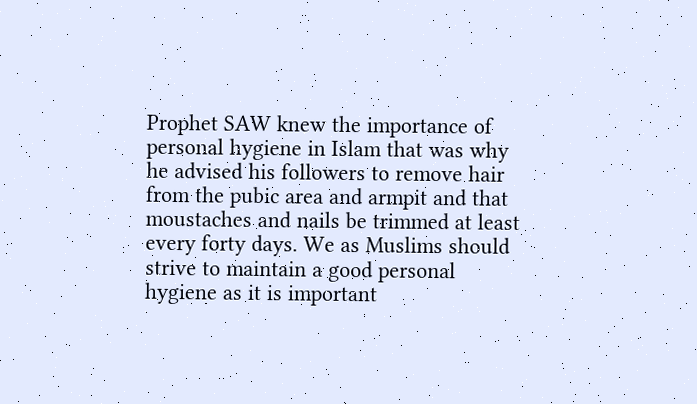Prophet SAW knew the importance of personal hygiene in Islam that was why he advised his followers to remove hair from the pubic area and armpit and that moustaches and nails be trimmed at least every forty days. We as Muslims should strive to maintain a good personal hygiene as it is important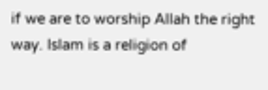if we are to worship Allah the right way. Islam is a religion of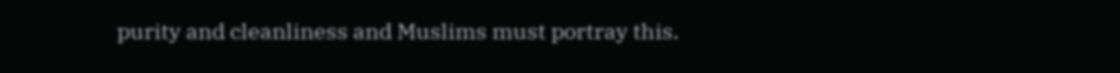purity and cleanliness and Muslims must portray this.